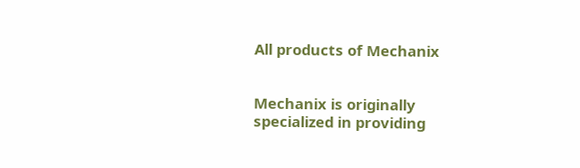All products of Mechanix


Mechanix is originally specialized in providing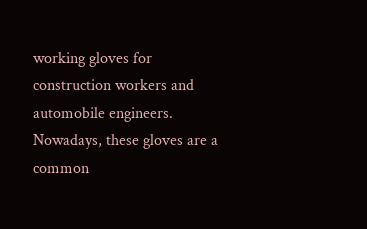working gloves for construction workers and automobile engineers. Nowadays, these gloves are a common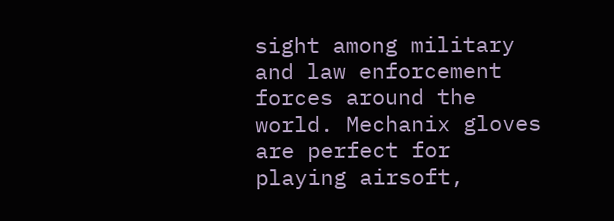sight among military and law enforcement forces around the world. Mechanix gloves are perfect for playing airsoft,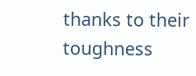thanks to their toughness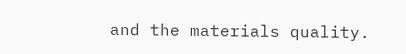and the materials quality.